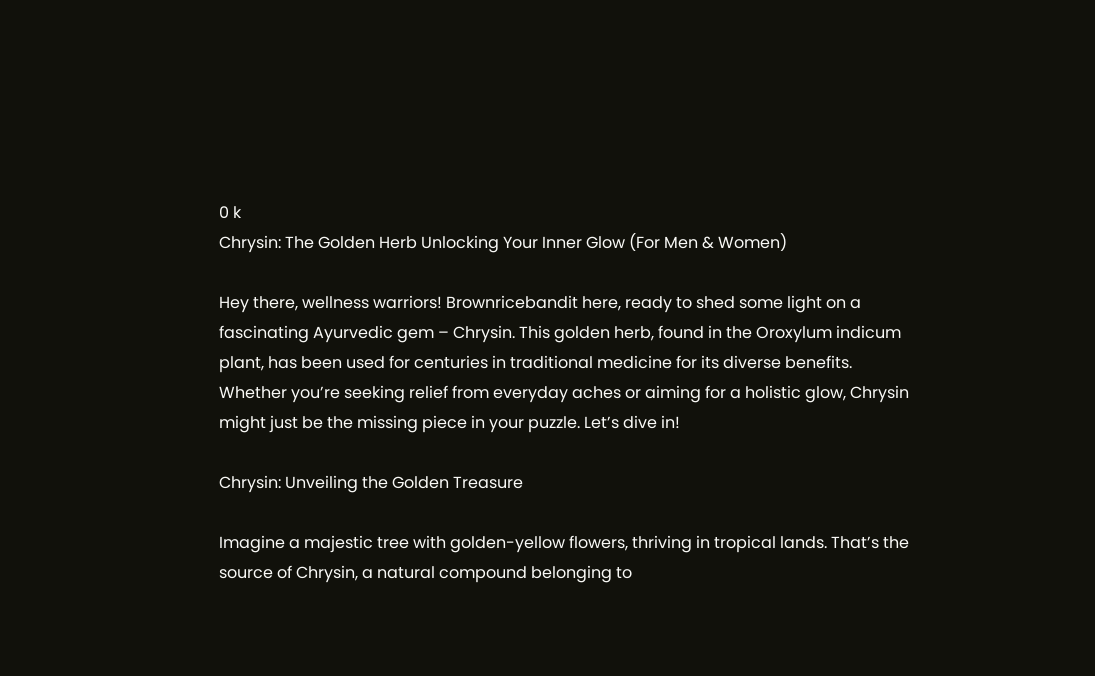0 k
Chrysin: The Golden Herb Unlocking Your Inner Glow (For Men & Women)

Hey there, wellness warriors! Brownricebandit here, ready to shed some light on a fascinating Ayurvedic gem – Chrysin. This golden herb, found in the Oroxylum indicum plant, has been used for centuries in traditional medicine for its diverse benefits. Whether you’re seeking relief from everyday aches or aiming for a holistic glow, Chrysin might just be the missing piece in your puzzle. Let’s dive in!

Chrysin: Unveiling the Golden Treasure

Imagine a majestic tree with golden-yellow flowers, thriving in tropical lands. That’s the source of Chrysin, a natural compound belonging to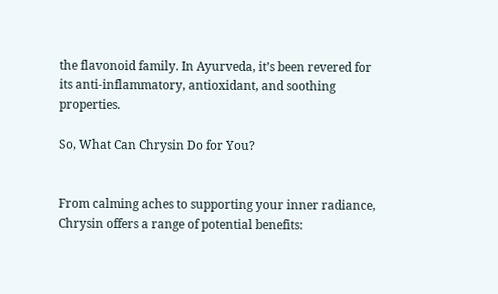the flavonoid family. In Ayurveda, it’s been revered for its anti-inflammatory, antioxidant, and soothing properties.

So, What Can Chrysin Do for You?


From calming aches to supporting your inner radiance, Chrysin offers a range of potential benefits: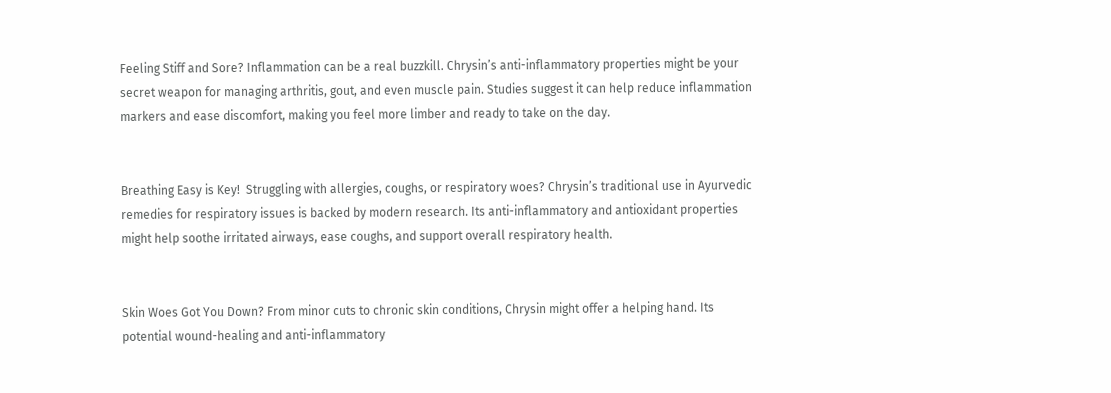Feeling Stiff and Sore? Inflammation can be a real buzzkill. Chrysin’s anti-inflammatory properties might be your secret weapon for managing arthritis, gout, and even muscle pain. Studies suggest it can help reduce inflammation markers and ease discomfort, making you feel more limber and ready to take on the day.


Breathing Easy is Key!  Struggling with allergies, coughs, or respiratory woes? Chrysin’s traditional use in Ayurvedic remedies for respiratory issues is backed by modern research. Its anti-inflammatory and antioxidant properties might help soothe irritated airways, ease coughs, and support overall respiratory health.


Skin Woes Got You Down? From minor cuts to chronic skin conditions, Chrysin might offer a helping hand. Its potential wound-healing and anti-inflammatory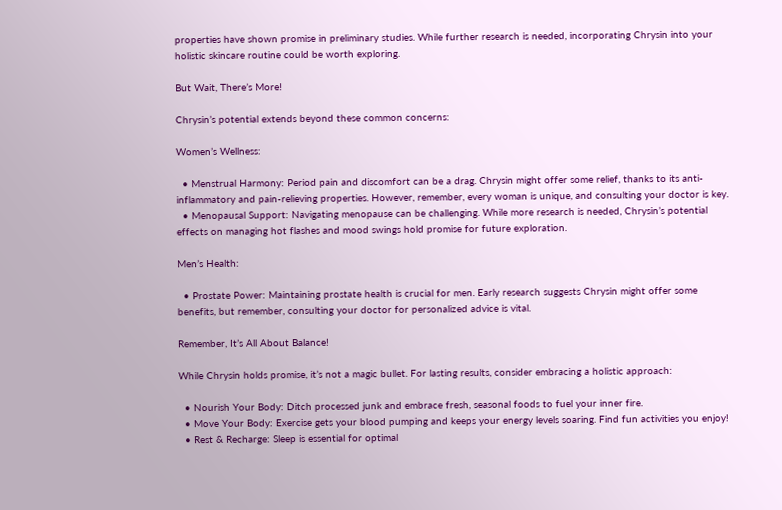properties have shown promise in preliminary studies. While further research is needed, incorporating Chrysin into your holistic skincare routine could be worth exploring.

But Wait, There’s More!

Chrysin’s potential extends beyond these common concerns:

Women’s Wellness:

  • Menstrual Harmony: Period pain and discomfort can be a drag. Chrysin might offer some relief, thanks to its anti-inflammatory and pain-relieving properties. However, remember, every woman is unique, and consulting your doctor is key.
  • Menopausal Support: Navigating menopause can be challenging. While more research is needed, Chrysin’s potential effects on managing hot flashes and mood swings hold promise for future exploration.

Men’s Health:

  • Prostate Power: Maintaining prostate health is crucial for men. Early research suggests Chrysin might offer some benefits, but remember, consulting your doctor for personalized advice is vital.

Remember, It’s All About Balance!

While Chrysin holds promise, it’s not a magic bullet. For lasting results, consider embracing a holistic approach:

  • Nourish Your Body: Ditch processed junk and embrace fresh, seasonal foods to fuel your inner fire.
  • Move Your Body: Exercise gets your blood pumping and keeps your energy levels soaring. Find fun activities you enjoy!
  • Rest & Recharge: Sleep is essential for optimal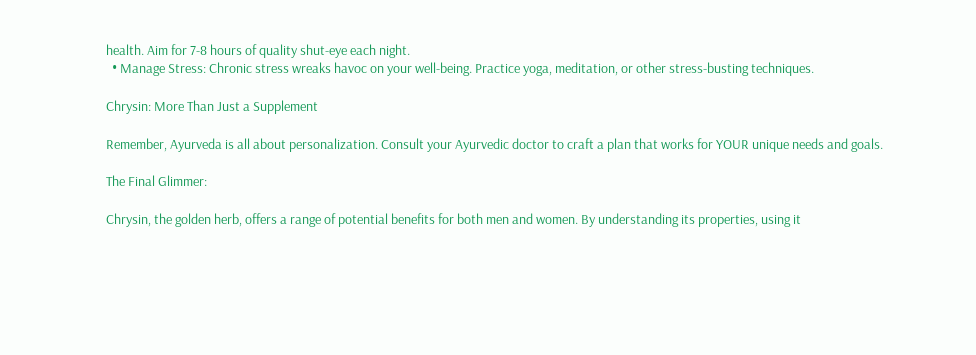health. Aim for 7-8 hours of quality shut-eye each night.
  • Manage Stress: Chronic stress wreaks havoc on your well-being. Practice yoga, meditation, or other stress-busting techniques.

Chrysin: More Than Just a Supplement

Remember, Ayurveda is all about personalization. Consult your Ayurvedic doctor to craft a plan that works for YOUR unique needs and goals.

The Final Glimmer:

Chrysin, the golden herb, offers a range of potential benefits for both men and women. By understanding its properties, using it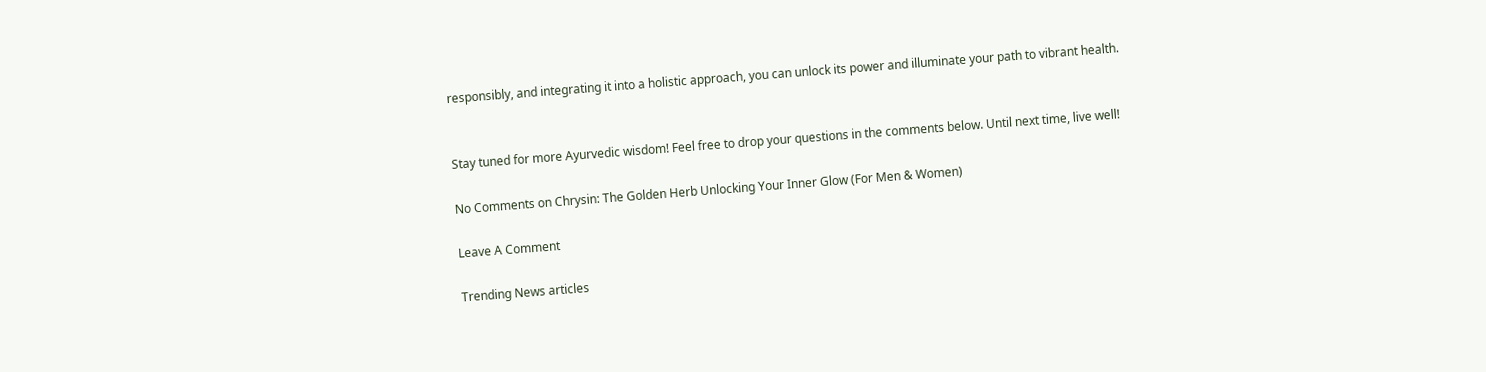responsibly, and integrating it into a holistic approach, you can unlock its power and illuminate your path to vibrant health.


Stay tuned for more Ayurvedic wisdom! Feel free to drop your questions in the comments below. Until next time, live well!

No Comments on Chrysin: The Golden Herb Unlocking Your Inner Glow (For Men & Women)

Leave A Comment

Trending News articles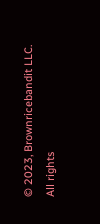© 2023, Brownricebandit LLC. All rights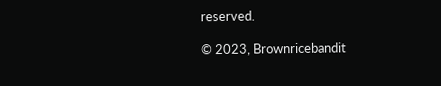reserved.

© 2023, Brownricebandit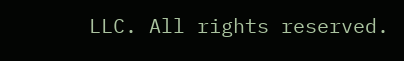LLC. All rights reserved.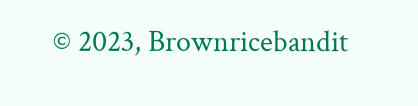© 2023, Brownricebandit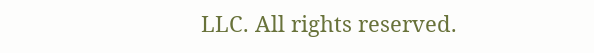LLC. All rights reserved.